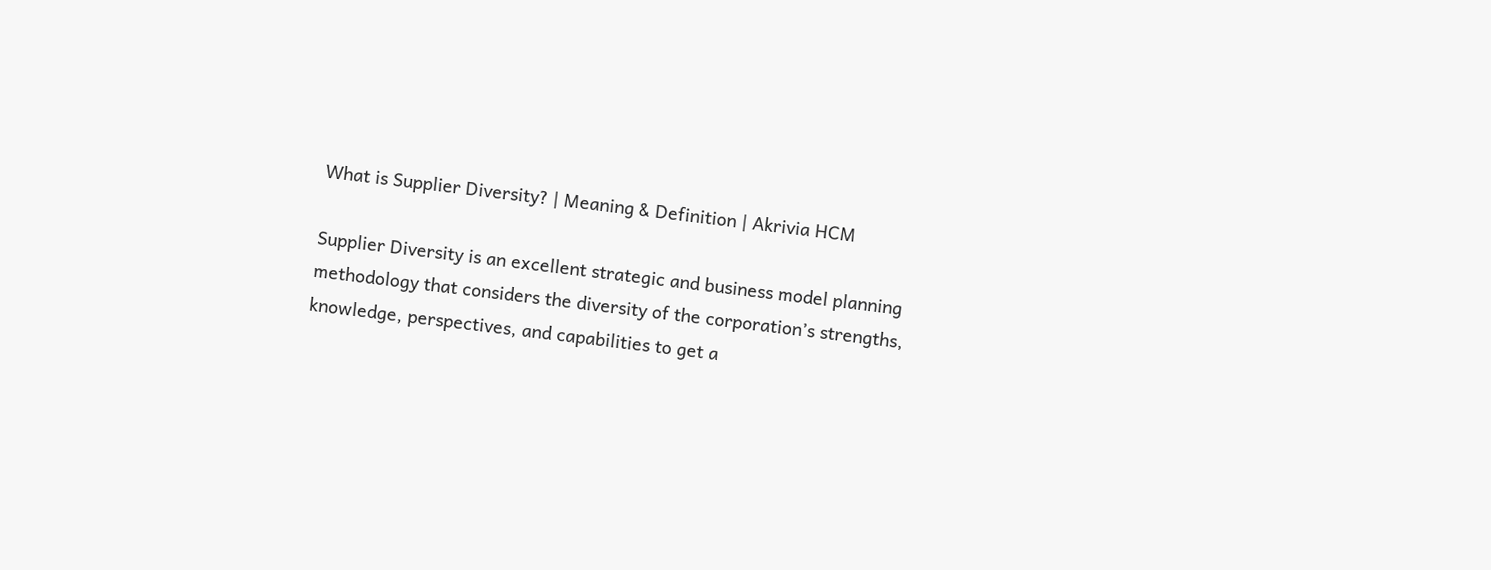What is Supplier Diversity? | Meaning & Definition | Akrivia HCM

Supplier Diversity is an excellent strategic and business model planning methodology that considers the diversity of the corporation’s strengths, knowledge, perspectives, and capabilities to get a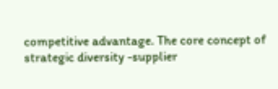competitive advantage. The core concept of strategic diversity -supplier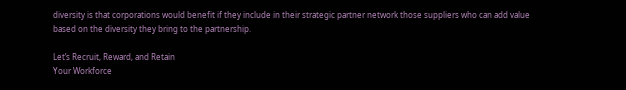diversity is that corporations would benefit if they include in their strategic partner network those suppliers who can add value based on the diversity they bring to the partnership.

Let’s Recruit, Reward, and Retain
Your Workforce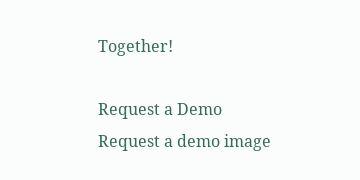Together!

Request a Demo
Request a demo image